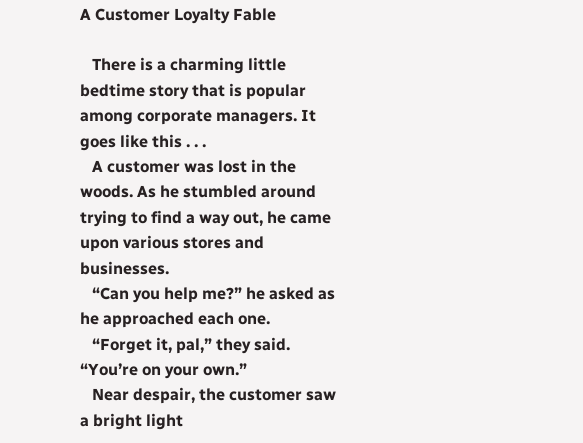A Customer Loyalty Fable

   There is a charming little bedtime story that is popular among corporate managers. It goes like this . . .
   A customer was lost in the woods. As he stumbled around trying to find a way out, he came upon various stores and businesses.
   “Can you help me?” he asked as he approached each one.
   “Forget it, pal,” they said. “You’re on your own.”
   Near despair, the customer saw a bright light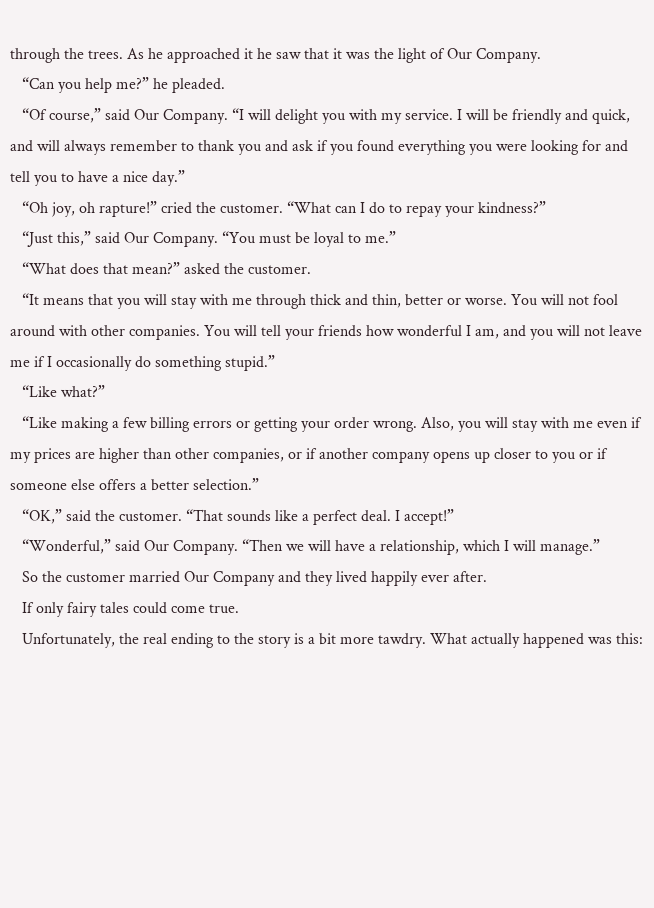through the trees. As he approached it he saw that it was the light of Our Company.
   “Can you help me?” he pleaded.
   “Of course,” said Our Company. “I will delight you with my service. I will be friendly and quick, and will always remember to thank you and ask if you found everything you were looking for and tell you to have a nice day.”
   “Oh joy, oh rapture!” cried the customer. “What can I do to repay your kindness?”
   “Just this,” said Our Company. “You must be loyal to me.”
   “What does that mean?” asked the customer.
   “It means that you will stay with me through thick and thin, better or worse. You will not fool around with other companies. You will tell your friends how wonderful I am, and you will not leave me if I occasionally do something stupid.”
   “Like what?”
   “Like making a few billing errors or getting your order wrong. Also, you will stay with me even if my prices are higher than other companies, or if another company opens up closer to you or if someone else offers a better selection.”
   “OK,” said the customer. “That sounds like a perfect deal. I accept!”
   “Wonderful,” said Our Company. “Then we will have a relationship, which I will manage.”
   So the customer married Our Company and they lived happily ever after.
   If only fairy tales could come true.
   Unfortunately, the real ending to the story is a bit more tawdry. What actually happened was this: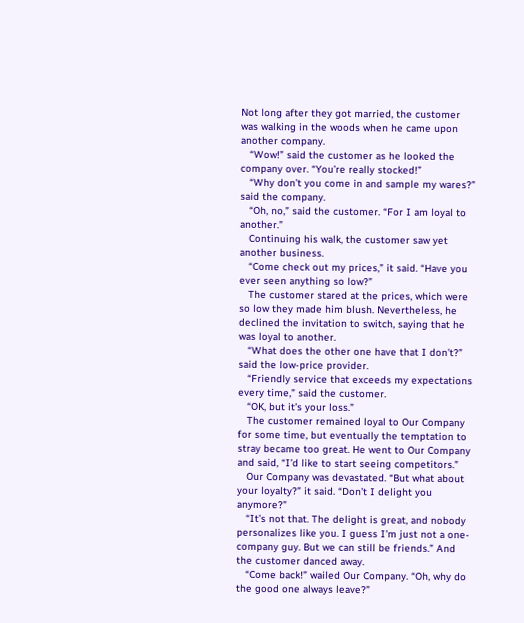Not long after they got married, the customer was walking in the woods when he came upon another company.
   “Wow!” said the customer as he looked the company over. “You’re really stocked!”
   “Why don’t you come in and sample my wares?” said the company.
   “Oh, no,” said the customer. “For I am loyal to another.”
   Continuing his walk, the customer saw yet another business.
   “Come check out my prices,” it said. “Have you ever seen anything so low?”
   The customer stared at the prices, which were so low they made him blush. Nevertheless, he declined the invitation to switch, saying that he was loyal to another.
   “What does the other one have that I don’t?” said the low-price provider.
   “Friendly service that exceeds my expectations every time,” said the customer.
   “OK, but it’s your loss.”
   The customer remained loyal to Our Company for some time, but eventually the temptation to stray became too great. He went to Our Company and said, “I’d like to start seeing competitors.”
   Our Company was devastated. “But what about your loyalty?” it said. “Don’t I delight you anymore?”
   “It’s not that. The delight is great, and nobody personalizes like you. I guess I’m just not a one-company guy. But we can still be friends.” And the customer danced away.
   “Come back!” wailed Our Company. “Oh, why do the good one always leave?”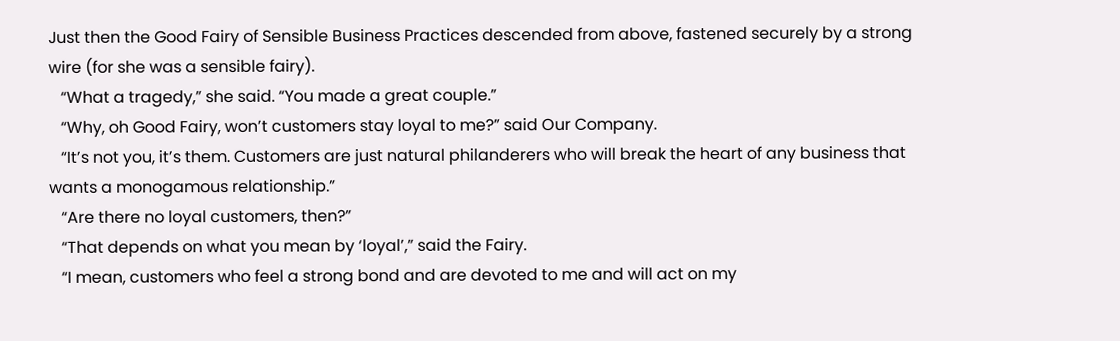Just then the Good Fairy of Sensible Business Practices descended from above, fastened securely by a strong wire (for she was a sensible fairy).
   “What a tragedy,” she said. “You made a great couple.”
   “Why, oh Good Fairy, won’t customers stay loyal to me?” said Our Company.
   “It’s not you, it’s them. Customers are just natural philanderers who will break the heart of any business that wants a monogamous relationship.”
   “Are there no loyal customers, then?”
   “That depends on what you mean by ‘loyal’,” said the Fairy.
   “I mean, customers who feel a strong bond and are devoted to me and will act on my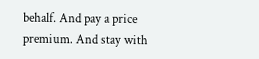behalf. And pay a price premium. And stay with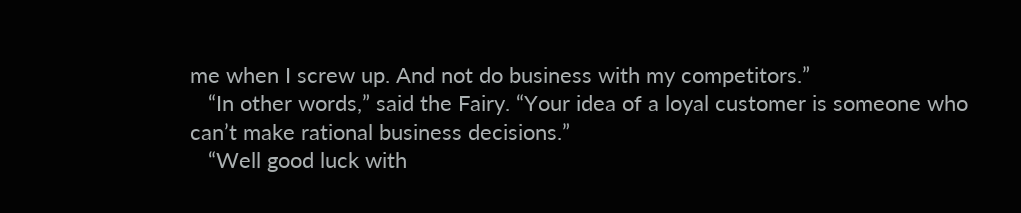me when I screw up. And not do business with my competitors.”
   “In other words,” said the Fairy. “Your idea of a loyal customer is someone who can’t make rational business decisions.”
   “Well good luck with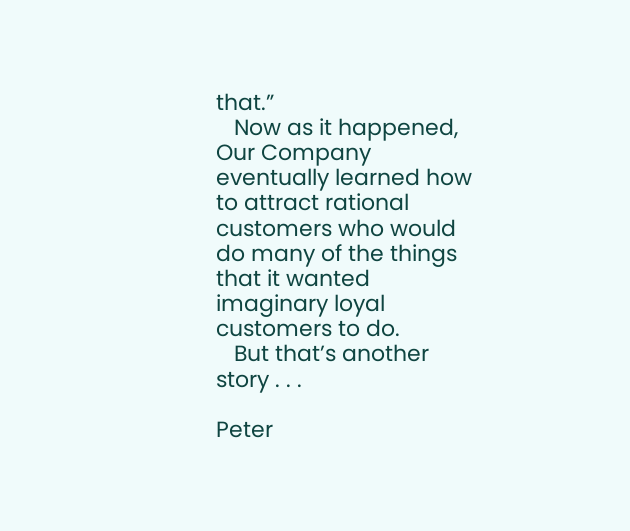that.”
   Now as it happened, Our Company eventually learned how to attract rational customers who would do many of the things that it wanted imaginary loyal customers to do.
   But that’s another story . . .

Peter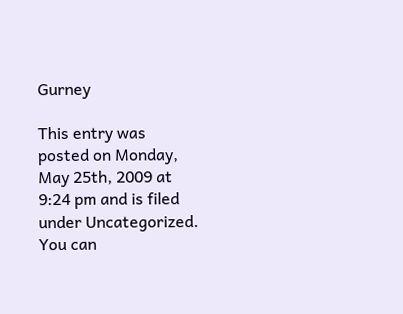Gurney

This entry was posted on Monday, May 25th, 2009 at 9:24 pm and is filed under Uncategorized. You can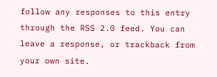follow any responses to this entry through the RSS 2.0 feed. You can leave a response, or trackback from your own site.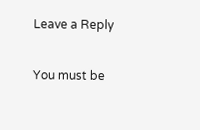Leave a Reply

You must be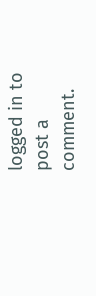logged in to post a comment.